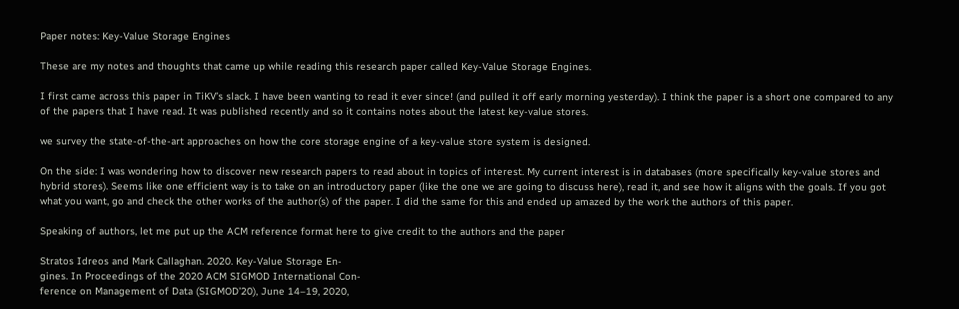Paper notes: Key-Value Storage Engines

These are my notes and thoughts that came up while reading this research paper called Key-Value Storage Engines.

I first came across this paper in TiKV’s slack. I have been wanting to read it ever since! (and pulled it off early morning yesterday). I think the paper is a short one compared to any of the papers that I have read. It was published recently and so it contains notes about the latest key-value stores.

we survey the state-of-the-art approaches on how the core storage engine of a key-value store system is designed.

On the side: I was wondering how to discover new research papers to read about in topics of interest. My current interest is in databases (more specifically key-value stores and hybrid stores). Seems like one efficient way is to take on an introductory paper (like the one we are going to discuss here), read it, and see how it aligns with the goals. If you got what you want, go and check the other works of the author(s) of the paper. I did the same for this and ended up amazed by the work the authors of this paper.

Speaking of authors, let me put up the ACM reference format here to give credit to the authors and the paper

Stratos Idreos and Mark Callaghan. 2020. Key-Value Storage En-
gines. In Proceedings of the 2020 ACM SIGMOD International Con-
ference on Management of Data (SIGMOD’20), June 14–19, 2020,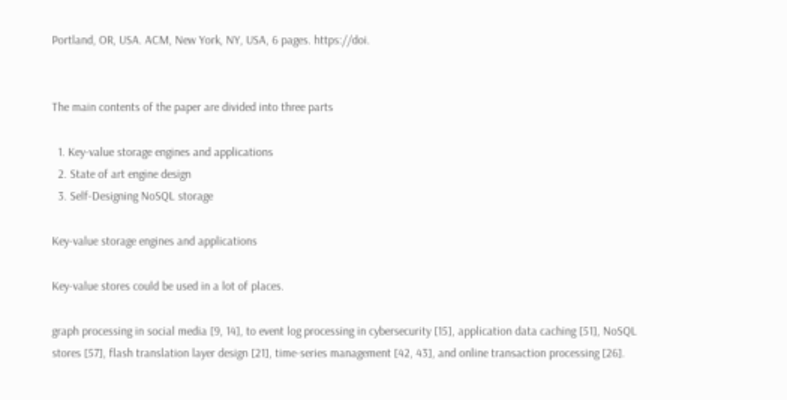Portland, OR, USA. ACM, New York, NY, USA, 6 pages. https://doi.


The main contents of the paper are divided into three parts

  1. Key-value storage engines and applications
  2. State of art engine design
  3. Self-Designing NoSQL storage

Key-value storage engines and applications

Key-value stores could be used in a lot of places.

graph processing in social media [9, 14], to event log processing in cybersecurity [15], application data caching [51], NoSQL stores [57], flash translation layer design [21], time-series management [42, 43], and online transaction processing [26].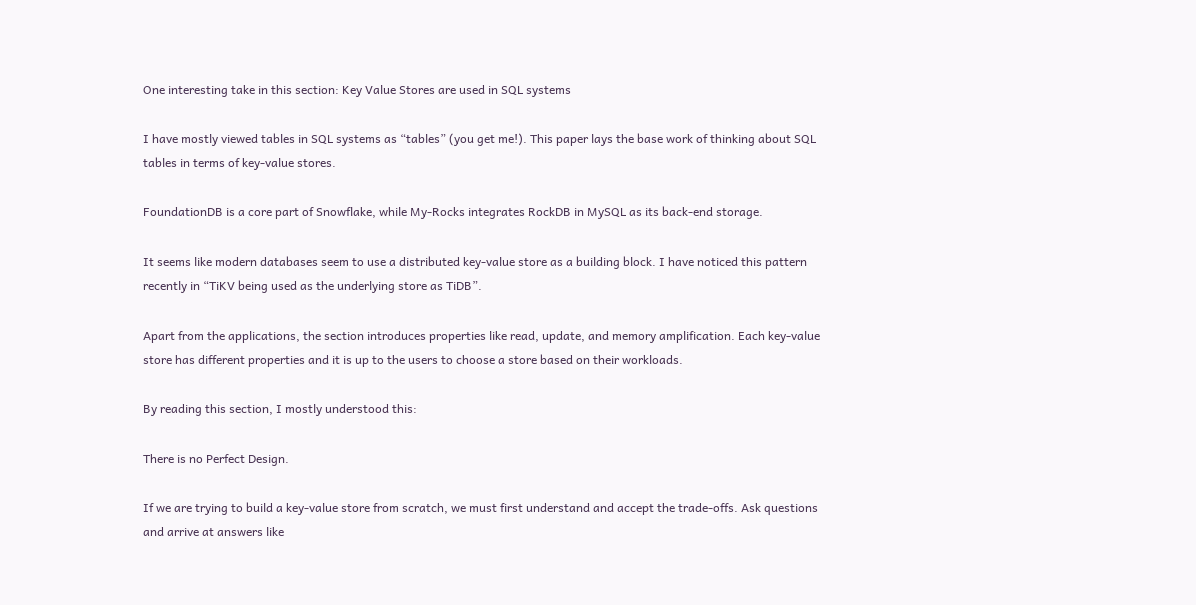One interesting take in this section: Key Value Stores are used in SQL systems

I have mostly viewed tables in SQL systems as “tables” (you get me!). This paper lays the base work of thinking about SQL tables in terms of key-value stores.

FoundationDB is a core part of Snowflake, while My-Rocks integrates RockDB in MySQL as its back-end storage.

It seems like modern databases seem to use a distributed key-value store as a building block. I have noticed this pattern recently in “TiKV being used as the underlying store as TiDB”.

Apart from the applications, the section introduces properties like read, update, and memory amplification. Each key-value store has different properties and it is up to the users to choose a store based on their workloads.

By reading this section, I mostly understood this:

There is no Perfect Design.

If we are trying to build a key-value store from scratch, we must first understand and accept the trade-offs. Ask questions and arrive at answers like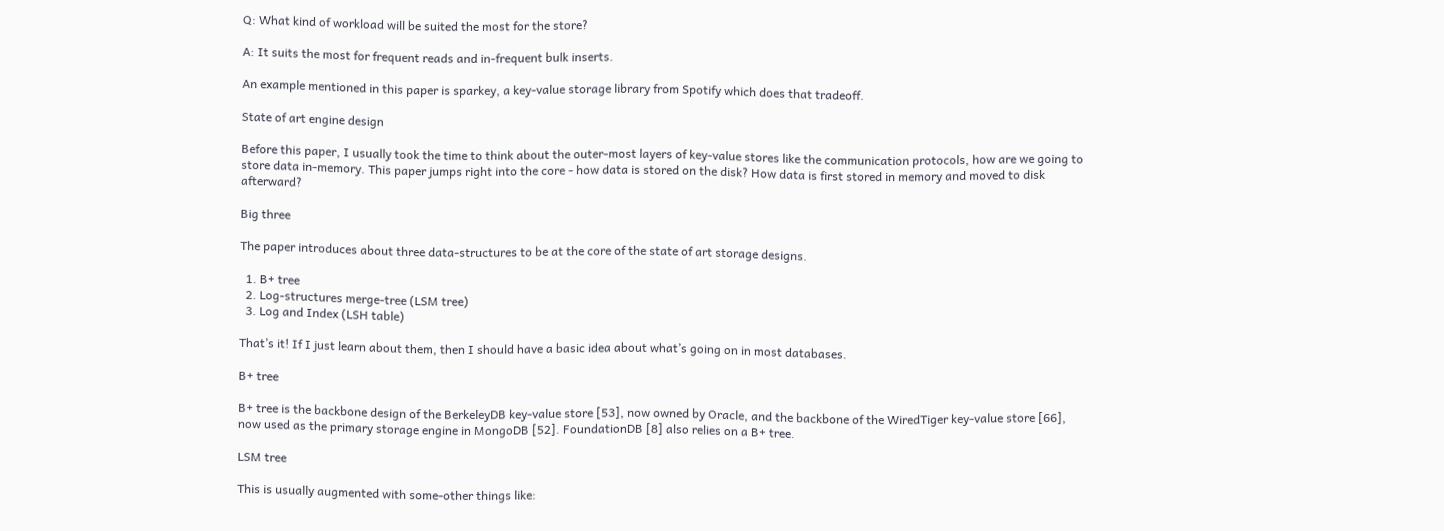Q: What kind of workload will be suited the most for the store?

A: It suits the most for frequent reads and in-frequent bulk inserts.

An example mentioned in this paper is sparkey, a key-value storage library from Spotify which does that tradeoff.

State of art engine design

Before this paper, I usually took the time to think about the outer-most layers of key-value stores like the communication protocols, how are we going to store data in-memory. This paper jumps right into the core - how data is stored on the disk? How data is first stored in memory and moved to disk afterward?

Big three

The paper introduces about three data-structures to be at the core of the state of art storage designs.

  1. B+ tree
  2. Log-structures merge-tree (LSM tree)
  3. Log and Index (LSH table)

That’s it! If I just learn about them, then I should have a basic idea about what’s going on in most databases.

B+ tree

B+ tree is the backbone design of the BerkeleyDB key-value store [53], now owned by Oracle, and the backbone of the WiredTiger key-value store [66], now used as the primary storage engine in MongoDB [52]. FoundationDB [8] also relies on a B+ tree.

LSM tree

This is usually augmented with some-other things like: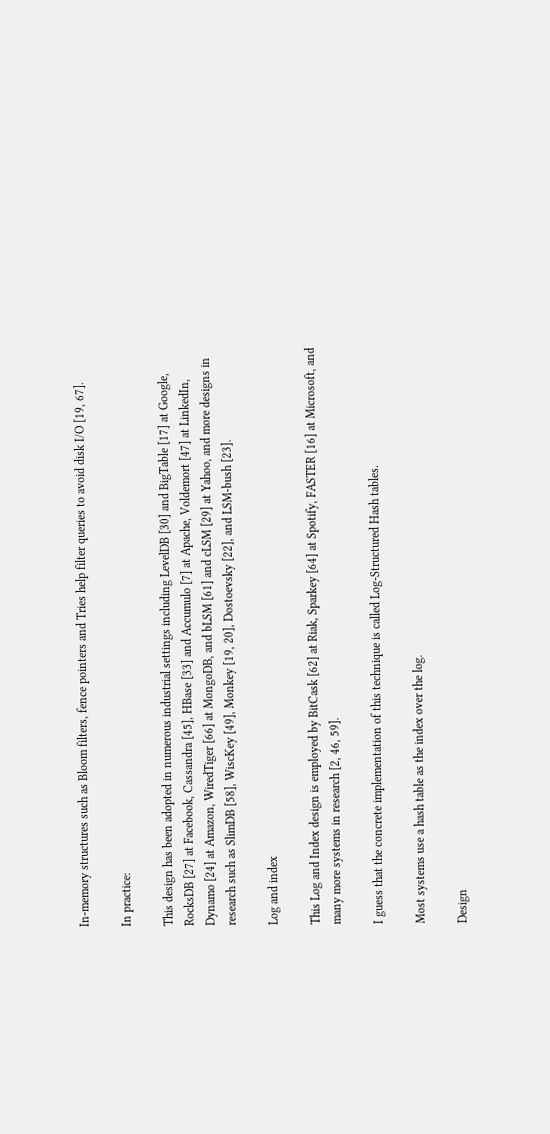In-memory structures such as Bloom filters, fence pointers and Tries help filter queries to avoid disk I/O [19, 67].

In practice:

This design has been adopted in numerous industrial settings including LevelDB [30] and BigTable [17] at Google, RocksDB [27] at Facebook, Cassandra [45], HBase [33] and Accumulo [7] at Apache, Voldemort [47] at LinkedIn, Dynamo [24] at Amazon, WiredTiger [66] at MongoDB, and bLSM [61] and cLSM [29] at Yahoo, and more designs in research such as SlimDB [58], WiscKey [49], Monkey [19, 20], Dostoevsky [22], and LSM-bush [23].

Log and index

This Log and Index design is employed by BitCask [62] at Riak, Sparkey [64] at Spotify, FASTER [16] at Microsoft, and many more systems in research [2, 46, 59].

I guess that the concrete implementation of this technique is called Log-Structured Hash tables.

Most systems use a hash table as the index over the log.

Design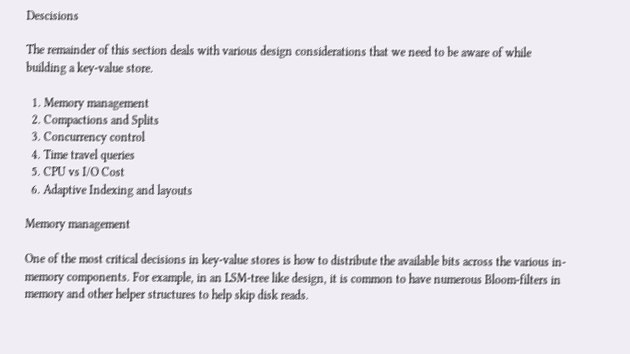Descisions

The remainder of this section deals with various design considerations that we need to be aware of while building a key-value store.

  1. Memory management
  2. Compactions and Splits
  3. Concurrency control
  4. Time travel queries
  5. CPU vs I/O Cost
  6. Adaptive Indexing and layouts

Memory management

One of the most critical decisions in key-value stores is how to distribute the available bits across the various in-memory components. For example, in an LSM-tree like design, it is common to have numerous Bloom-filters in memory and other helper structures to help skip disk reads.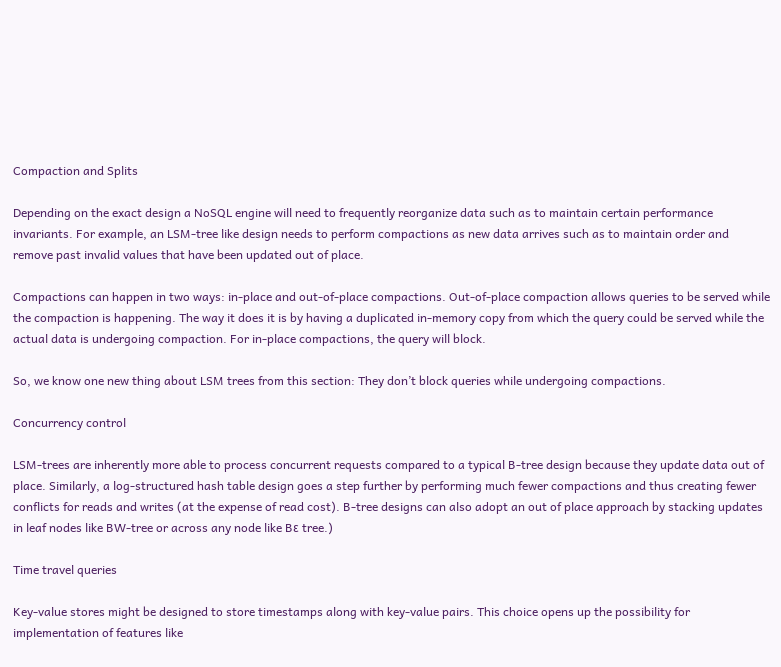Compaction and Splits

Depending on the exact design a NoSQL engine will need to frequently reorganize data such as to maintain certain performance invariants. For example, an LSM-tree like design needs to perform compactions as new data arrives such as to maintain order and remove past invalid values that have been updated out of place.

Compactions can happen in two ways: in-place and out-of-place compactions. Out-of-place compaction allows queries to be served while the compaction is happening. The way it does it is by having a duplicated in-memory copy from which the query could be served while the actual data is undergoing compaction. For in-place compactions, the query will block.

So, we know one new thing about LSM trees from this section: They don’t block queries while undergoing compactions.

Concurrency control

LSM-trees are inherently more able to process concurrent requests compared to a typical B-tree design because they update data out of place. Similarly, a log-structured hash table design goes a step further by performing much fewer compactions and thus creating fewer conflicts for reads and writes (at the expense of read cost). B-tree designs can also adopt an out of place approach by stacking updates in leaf nodes like BW-tree or across any node like Bε tree.)

Time travel queries

Key-value stores might be designed to store timestamps along with key-value pairs. This choice opens up the possibility for implementation of features like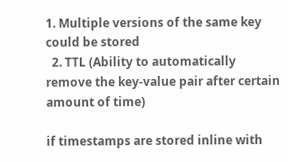1. Multiple versions of the same key could be stored
  2. TTL (Ability to automatically remove the key-value pair after certain amount of time)

if timestamps are stored inline with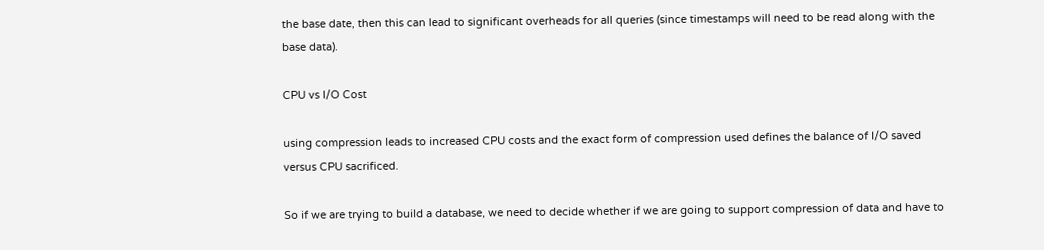the base date, then this can lead to significant overheads for all queries (since timestamps will need to be read along with the base data).

CPU vs I/O Cost

using compression leads to increased CPU costs and the exact form of compression used defines the balance of I/O saved versus CPU sacrificed.

So if we are trying to build a database, we need to decide whether if we are going to support compression of data and have to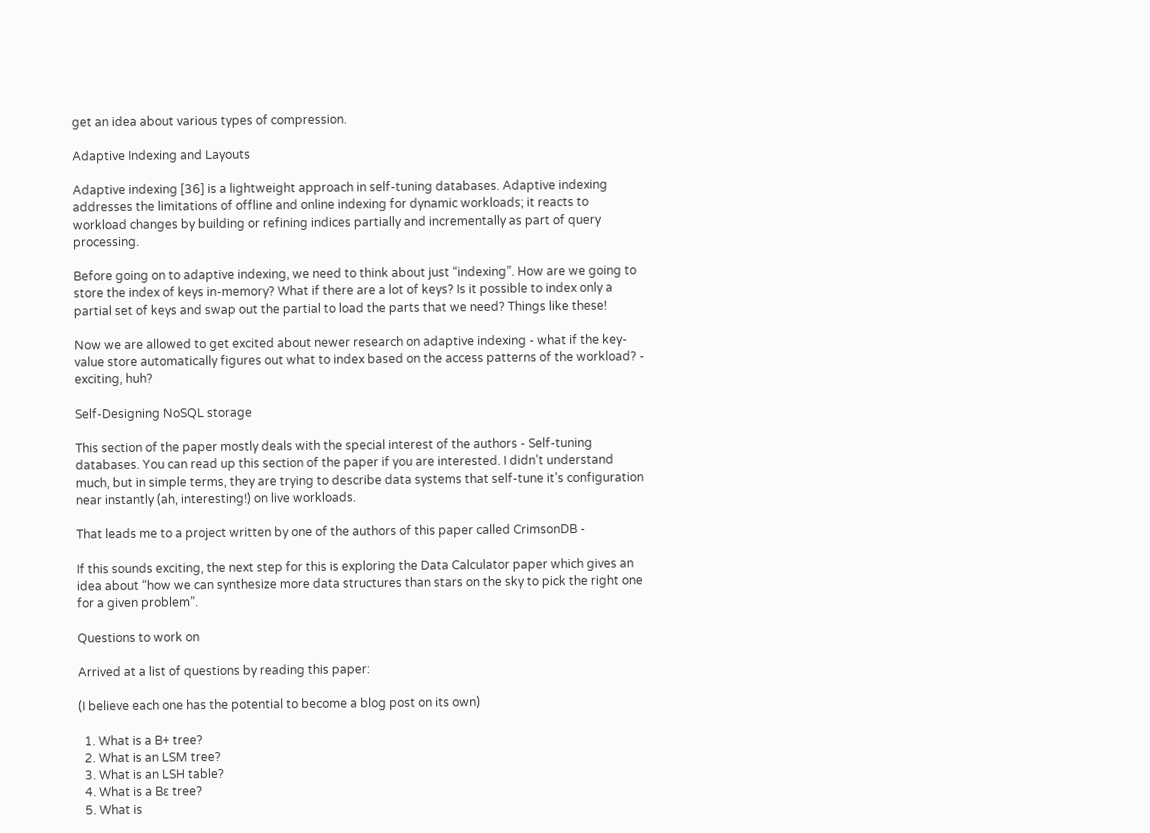get an idea about various types of compression.

Adaptive Indexing and Layouts

Adaptive indexing [36] is a lightweight approach in self-tuning databases. Adaptive indexing addresses the limitations of offline and online indexing for dynamic workloads; it reacts to workload changes by building or refining indices partially and incrementally as part of query processing.

Before going on to adaptive indexing, we need to think about just “indexing”. How are we going to store the index of keys in-memory? What if there are a lot of keys? Is it possible to index only a partial set of keys and swap out the partial to load the parts that we need? Things like these!

Now we are allowed to get excited about newer research on adaptive indexing - what if the key-value store automatically figures out what to index based on the access patterns of the workload? - exciting, huh?

Self-Designing NoSQL storage

This section of the paper mostly deals with the special interest of the authors - Self-tuning databases. You can read up this section of the paper if you are interested. I didn’t understand much, but in simple terms, they are trying to describe data systems that self-tune it’s configuration near instantly (ah, interesting!) on live workloads.

That leads me to a project written by one of the authors of this paper called CrimsonDB -

If this sounds exciting, the next step for this is exploring the Data Calculator paper which gives an idea about “how we can synthesize more data structures than stars on the sky to pick the right one for a given problem”.

Questions to work on

Arrived at a list of questions by reading this paper:

(I believe each one has the potential to become a blog post on its own)

  1. What is a B+ tree?
  2. What is an LSM tree?
  3. What is an LSH table?
  4. What is a Bε tree?
  5. What is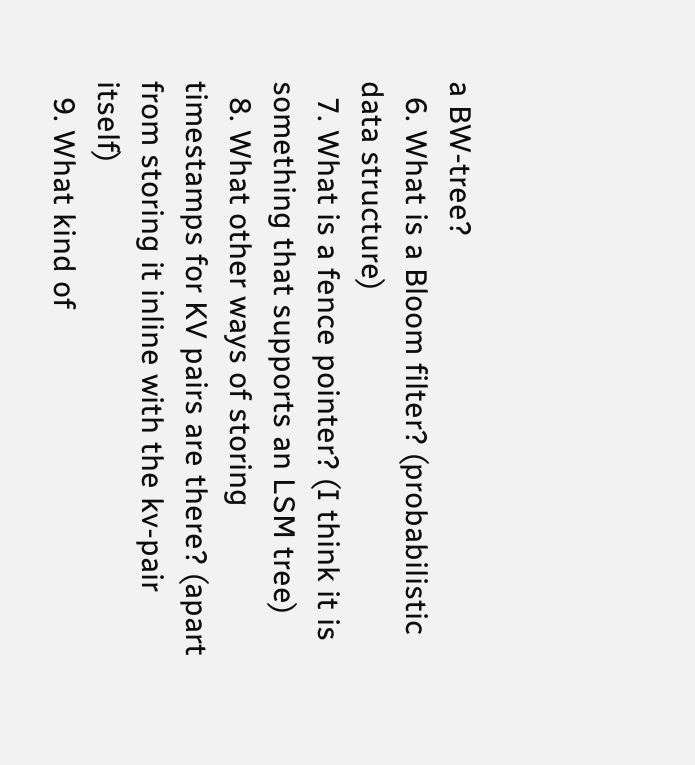a BW-tree?
  6. What is a Bloom filter? (probabilistic data structure)
  7. What is a fence pointer? (I think it is something that supports an LSM tree)
  8. What other ways of storing timestamps for KV pairs are there? (apart from storing it inline with the kv-pair itself)
  9. What kind of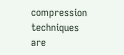compression techniques are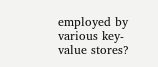employed by various key-value stores?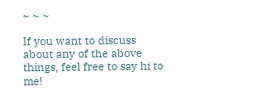~ ~ ~

If you want to discuss about any of the above things, feel free to say hi to me!